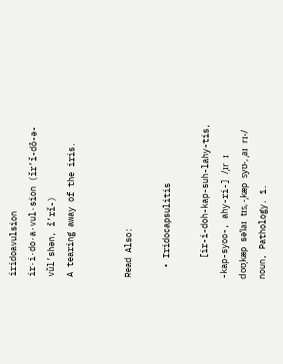iridoavulsion ir·i·do·a·vul·sion (ĭr’ĭ-dō-ə-vŭl’shən, ī’rĭ-)
A tearing away of the iris.


Read Also:

  • Iridocapsulitis

    [ir-i-doh-kap-suh-lahy-tis, -kap-syoo-, ahy-ri-] /ˌɪr ɪ doʊˌkæp səˈlaɪ tɪs, -ˌkæp syʊ-, ˌaɪ rɪ-/ noun, Pathology. 1.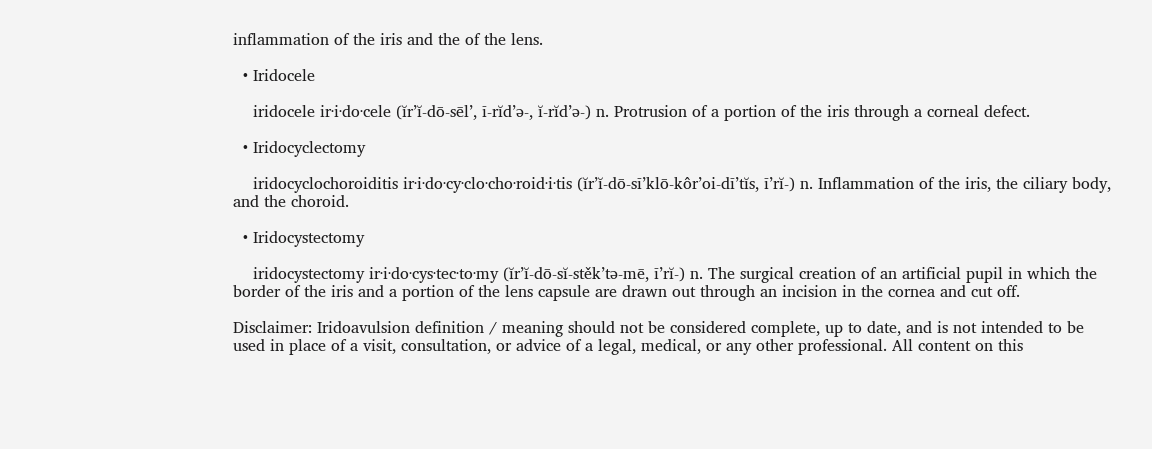inflammation of the iris and the of the lens.

  • Iridocele

    iridocele ir·i·do·cele (ĭr’ĭ-dō-sēl’, ī-rĭd’ə-, ĭ-rĭd’ə-) n. Protrusion of a portion of the iris through a corneal defect.

  • Iridocyclectomy

    iridocyclochoroiditis ir·i·do·cy·clo·cho·roid·i·tis (ĭr’ĭ-dō-sī’klō-kôr’oi-dī’tĭs, ī’rĭ-) n. Inflammation of the iris, the ciliary body, and the choroid.

  • Iridocystectomy

    iridocystectomy ir·i·do·cys·tec·to·my (ĭr’ĭ-dō-sĭ-stěk’tə-mē, ī’rĭ-) n. The surgical creation of an artificial pupil in which the border of the iris and a portion of the lens capsule are drawn out through an incision in the cornea and cut off.

Disclaimer: Iridoavulsion definition / meaning should not be considered complete, up to date, and is not intended to be used in place of a visit, consultation, or advice of a legal, medical, or any other professional. All content on this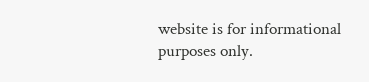website is for informational purposes only.